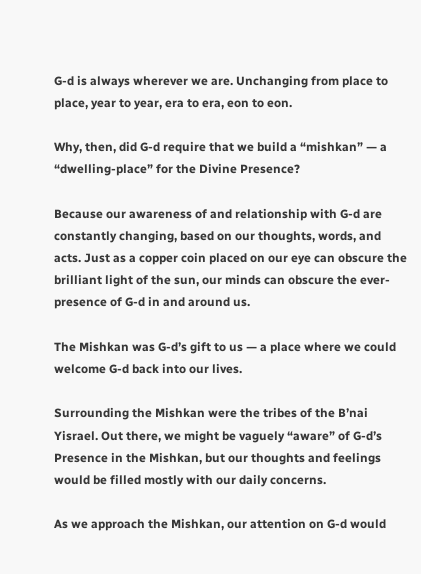G-d is always wherever we are. Unchanging from place to place, year to year, era to era, eon to eon.

Why, then, did G-d require that we build a “mishkan” — a “dwelling-place” for the Divine Presence?

Because our awareness of and relationship with G-d are constantly changing, based on our thoughts, words, and acts. Just as a copper coin placed on our eye can obscure the brilliant light of the sun, our minds can obscure the ever-presence of G-d in and around us.

The Mishkan was G-d’s gift to us — a place where we could welcome G-d back into our lives.

Surrounding the Mishkan were the tribes of the B’nai Yisrael. Out there, we might be vaguely “aware” of G-d’s Presence in the Mishkan, but our thoughts and feelings would be filled mostly with our daily concerns.

As we approach the Mishkan, our attention on G-d would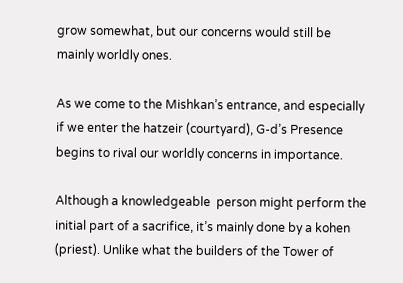grow somewhat, but our concerns would still be mainly worldly ones.

As we come to the Mishkan’s entrance, and especially if we enter the hatzeir (courtyard), G-d’s Presence begins to rival our worldly concerns in importance.

Although a knowledgeable  person might perform the initial part of a sacrifice, it’s mainly done by a kohen (priest). Unlike what the builders of the Tower of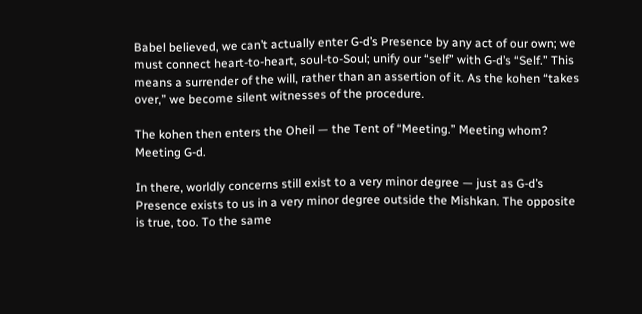Babel believed, we can’t actually enter G-d’s Presence by any act of our own; we must connect heart-to-heart, soul-to-Soul; unify our “self” with G-d’s “Self.” This means a surrender of the will, rather than an assertion of it. As the kohen “takes over,” we become silent witnesses of the procedure.

The kohen then enters the Oheil — the Tent of “Meeting.” Meeting whom? Meeting G-d.

In there, worldly concerns still exist to a very minor degree — just as G-d’s Presence exists to us in a very minor degree outside the Mishkan. The opposite is true, too. To the same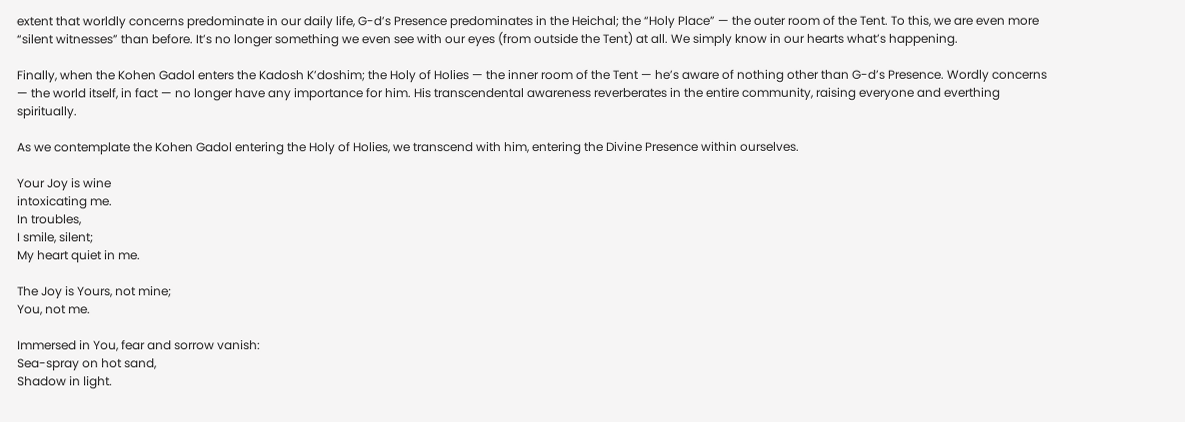extent that worldly concerns predominate in our daily life, G-d’s Presence predominates in the Heichal; the “Holy Place” — the outer room of the Tent. To this, we are even more “silent witnesses” than before. It’s no longer something we even see with our eyes (from outside the Tent) at all. We simply know in our hearts what’s happening.

Finally, when the Kohen Gadol enters the Kadosh K’doshim; the Holy of Holies — the inner room of the Tent — he’s aware of nothing other than G-d’s Presence. Wordly concerns — the world itself, in fact — no longer have any importance for him. His transcendental awareness reverberates in the entire community, raising everyone and everthing spiritually.

As we contemplate the Kohen Gadol entering the Holy of Holies, we transcend with him, entering the Divine Presence within ourselves.

Your Joy is wine
intoxicating me.
In troubles,
I smile, silent;
My heart quiet in me.

The Joy is Yours, not mine;
You, not me.

Immersed in You, fear and sorrow vanish:
Sea-spray on hot sand,
Shadow in light.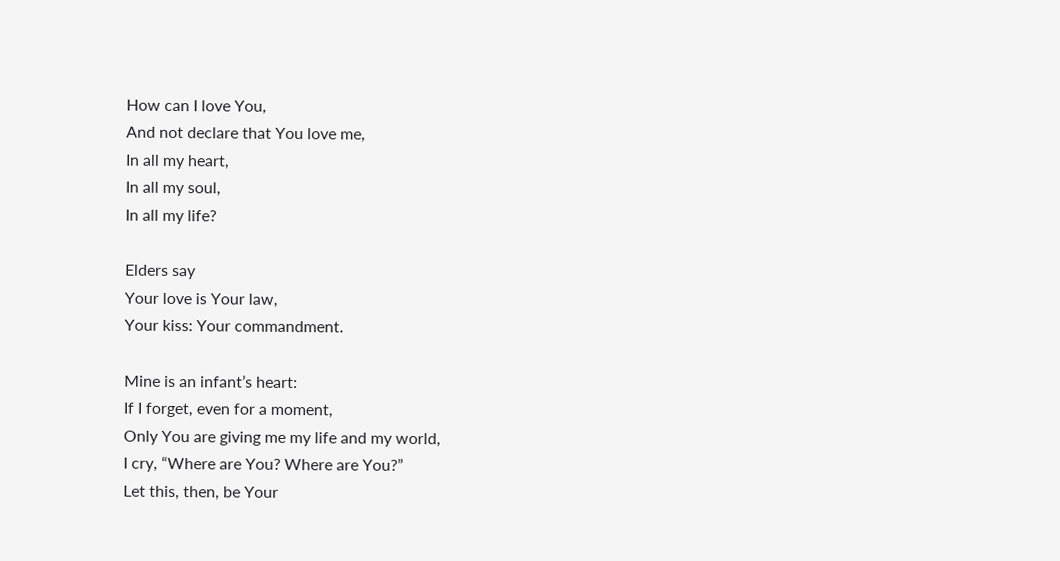How can I love You,
And not declare that You love me,
In all my heart,
In all my soul,
In all my life?

Elders say
Your love is Your law,
Your kiss: Your commandment.

Mine is an infant’s heart:
If I forget, even for a moment,
Only You are giving me my life and my world,
I cry, “Where are You? Where are You?”
Let this, then, be Your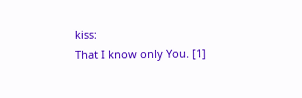kiss:
That I know only You. [1]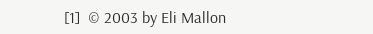[1]  © 2003 by Eli Mallon